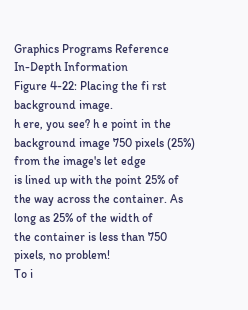Graphics Programs Reference
In-Depth Information
Figure 4-22: Placing the fi rst background image.
h ere, you see? h e point in the background image 750 pixels (25%) from the image's let edge
is lined up with the point 25% of the way across the container. As long as 25% of the width of
the container is less than 750 pixels, no problem!
To i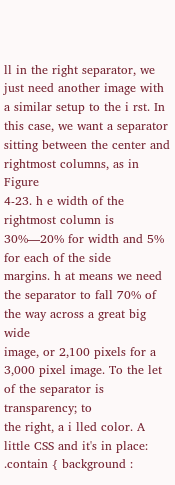ll in the right separator, we just need another image with a similar setup to the i rst. In
this case, we want a separator sitting between the center and rightmost columns, as in Figure
4-23. h e width of the rightmost column is 30%—20% for width and 5% for each of the side
margins. h at means we need the separator to fall 70% of the way across a great big wide
image, or 2,100 pixels for a 3,000 pixel image. To the let of the separator is transparency; to
the right, a i lled color. A little CSS and it's in place:
.contain { background :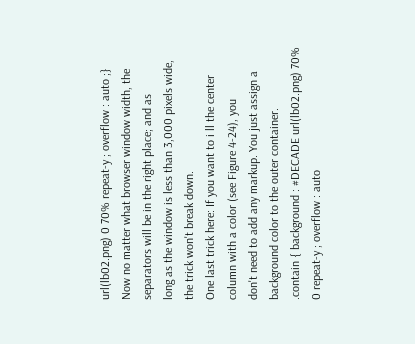url(lb02.png) 0 70% repeat-y ; overflow : auto ;}
Now no matter what browser window width, the separators will be in the right place; and as
long as the window is less than 3,000 pixels wide, the trick won't break down.
One last trick here: If you want to i ll the center column with a color (see Figure 4-24), you
don't need to add any markup. You just assign a background color to the outer container.
.contain { background : #DECADE url(lb02.png) 70% 0 repeat-y ; overflow : auto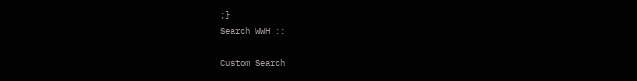;}
Search WWH ::

Custom Search